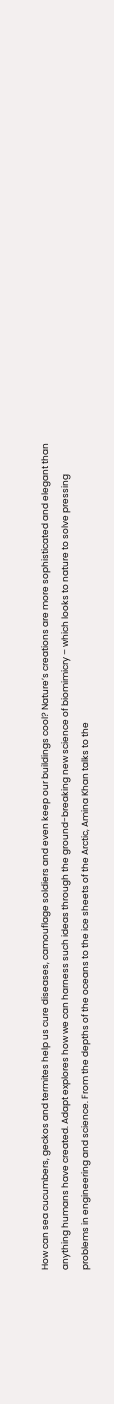How can sea cucumbers, geckos and termites help us cure diseases, camouflage soldiers and even keep our buildings cool? Nature’s creations are more sophisticated and elegant than anything humans have created. Adapt explores how we can harness such ideas through the ground-breaking new science of biomimicry – which looks to nature to solve pressing problems in engineering and science. From the depths of the oceans to the ice sheets of the Arctic, Amina Khan talks to the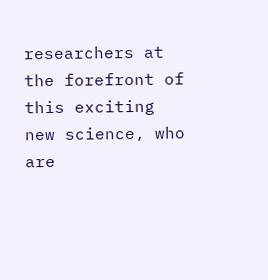researchers at the forefront of this exciting new science, who are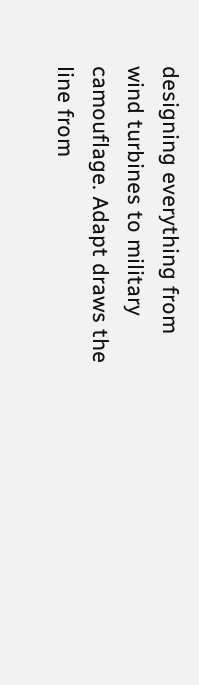designing everything from wind turbines to military camouflage. Adapt draws the line from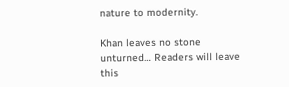nature to modernity.

Khan leaves no stone unturned… Readers will leave this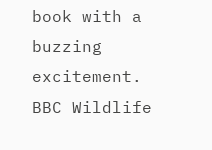book with a buzzing excitement. BBC Wildlife